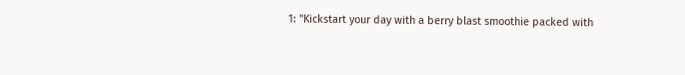1: "Kickstart your day with a berry blast smoothie packed with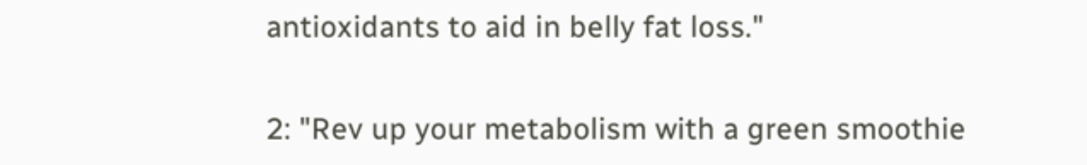antioxidants to aid in belly fat loss."

2: "Rev up your metabolism with a green smoothie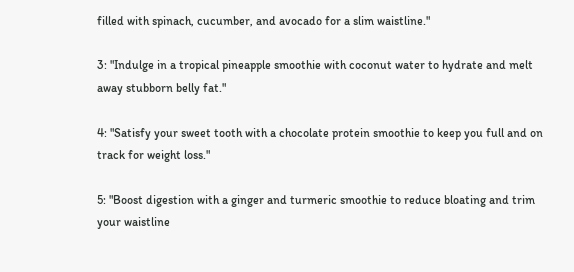filled with spinach, cucumber, and avocado for a slim waistline."

3: "Indulge in a tropical pineapple smoothie with coconut water to hydrate and melt away stubborn belly fat."

4: "Satisfy your sweet tooth with a chocolate protein smoothie to keep you full and on track for weight loss."

5: "Boost digestion with a ginger and turmeric smoothie to reduce bloating and trim your waistline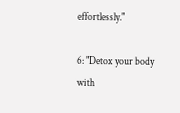effortlessly."

6: "Detox your body with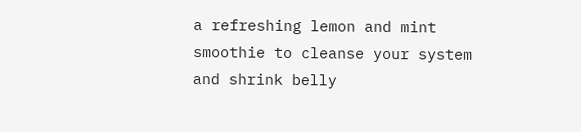a refreshing lemon and mint smoothie to cleanse your system and shrink belly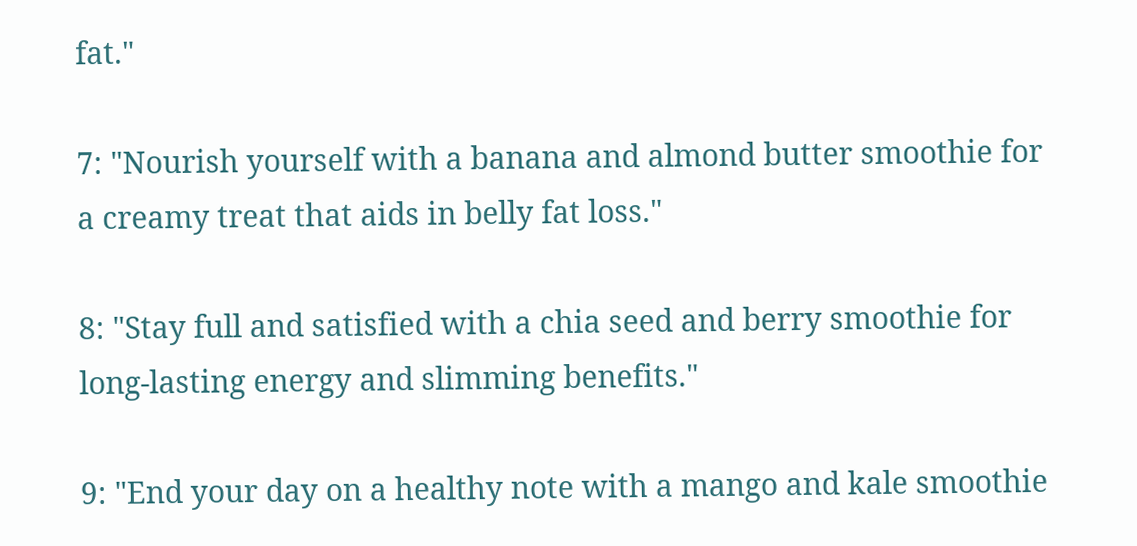fat."

7: "Nourish yourself with a banana and almond butter smoothie for a creamy treat that aids in belly fat loss."

8: "Stay full and satisfied with a chia seed and berry smoothie for long-lasting energy and slimming benefits."

9: "End your day on a healthy note with a mango and kale smoothie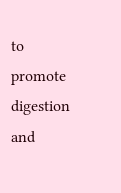to promote digestion and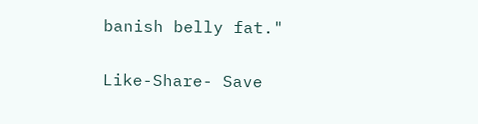banish belly fat."

Like-Share- Save